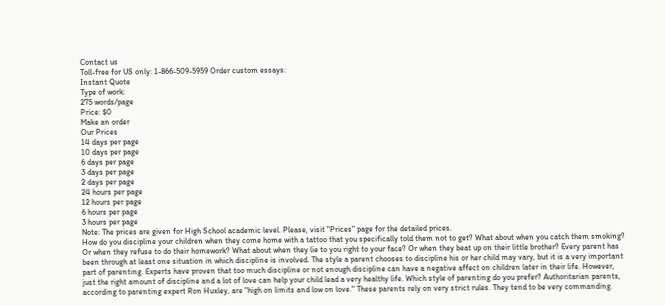Contact us
Toll-free for US only: 1-866-509-5959 Order custom essays:
Instant Quote
Type of work:
275 words/page
Price: $0
Make an order
Our Prices
14 days per page
10 days per page
6 days per page
3 days per page
2 days per page
24 hours per page
12 hours per page
6 hours per page
3 hours per page
Note: The prices are given for High School academic level. Please, visit "Prices" page for the detailed prices.
How do you discipline your children when they come home with a tattoo that you specifically told them not to get? What about when you catch them smoking? Or when they refuse to do their homework? What about when they lie to you right to your face? Or when they beat up on their little brother? Every parent has been through at least one situation in which discipline is involved. The style a parent chooses to discipline his or her child may vary, but it is a very important part of parenting. Experts have proven that too much discipline or not enough discipline can have a negative affect on children later in their life. However, just the right amount of discipline and a lot of love can help your child lead a very healthy life. Which style of parenting do you prefer? Authoritarian parents, according to parenting expert Ron Huxley, are "high on limits and low on love." These parents rely on very strict rules. They tend to be very commanding.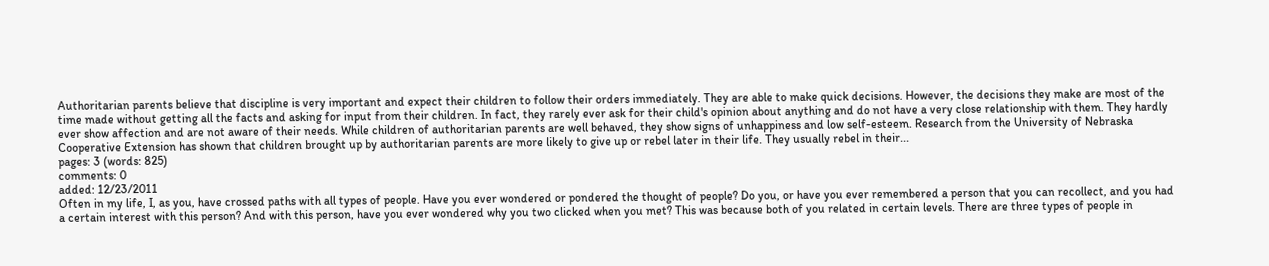Authoritarian parents believe that discipline is very important and expect their children to follow their orders immediately. They are able to make quick decisions. However, the decisions they make are most of the time made without getting all the facts and asking for input from their children. In fact, they rarely ever ask for their child's opinion about anything and do not have a very close relationship with them. They hardly ever show affection and are not aware of their needs. While children of authoritarian parents are well behaved, they show signs of unhappiness and low self-esteem. Research from the University of Nebraska Cooperative Extension has shown that children brought up by authoritarian parents are more likely to give up or rebel later in their life. They usually rebel in their...
pages: 3 (words: 825)
comments: 0
added: 12/23/2011
Often in my life, I, as you, have crossed paths with all types of people. Have you ever wondered or pondered the thought of people? Do you, or have you ever remembered a person that you can recollect, and you had a certain interest with this person? And with this person, have you ever wondered why you two clicked when you met? This was because both of you related in certain levels. There are three types of people in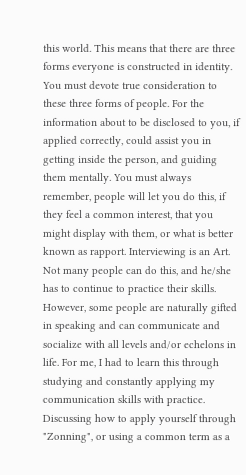this world. This means that there are three forms everyone is constructed in identity. You must devote true consideration to these three forms of people. For the information about to be disclosed to you, if applied correctly, could assist you in getting inside the person, and guiding them mentally. You must always remember, people will let you do this, if they feel a common interest, that you might display with them, or what is better known as rapport. Interviewing is an Art. Not many people can do this, and he/she has to continue to practice their skills. However, some people are naturally gifted in speaking and can communicate and socialize with all levels and/or echelons in life. For me, I had to learn this through studying and constantly applying my communication skills with practice. Discussing how to apply yourself through "Zonning", or using a common term as a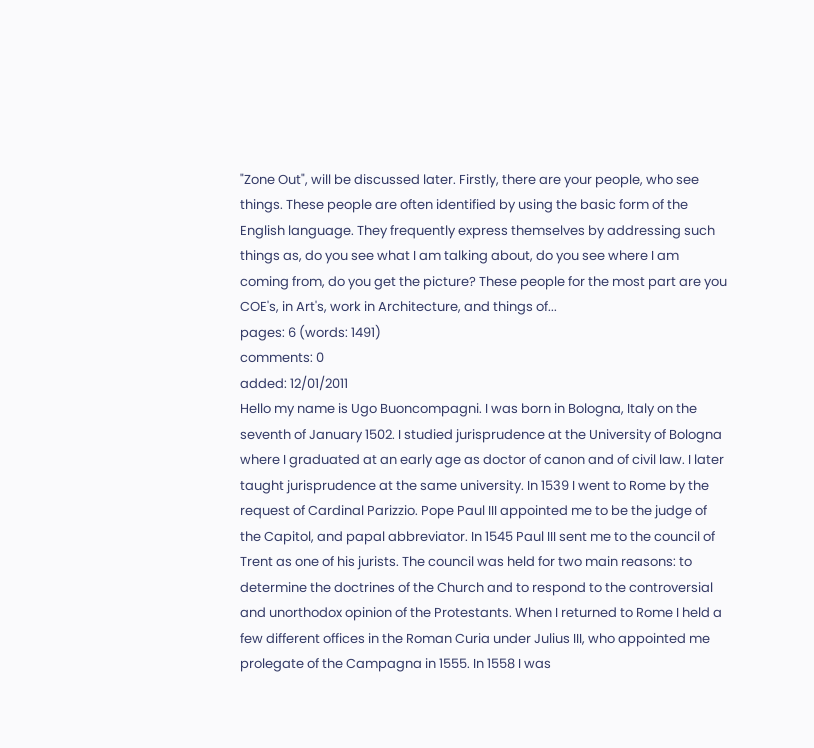"Zone Out", will be discussed later. Firstly, there are your people, who see things. These people are often identified by using the basic form of the English language. They frequently express themselves by addressing such things as, do you see what I am talking about, do you see where I am coming from, do you get the picture? These people for the most part are you COE's, in Art's, work in Architecture, and things of...
pages: 6 (words: 1491)
comments: 0
added: 12/01/2011
Hello my name is Ugo Buoncompagni. I was born in Bologna, Italy on the seventh of January 1502. I studied jurisprudence at the University of Bologna where I graduated at an early age as doctor of canon and of civil law. I later taught jurisprudence at the same university. In 1539 I went to Rome by the request of Cardinal Parizzio. Pope Paul III appointed me to be the judge of the Capitol, and papal abbreviator. In 1545 Paul III sent me to the council of Trent as one of his jurists. The council was held for two main reasons: to determine the doctrines of the Church and to respond to the controversial and unorthodox opinion of the Protestants. When I returned to Rome I held a few different offices in the Roman Curia under Julius III, who appointed me prolegate of the Campagna in 1555. In 1558 I was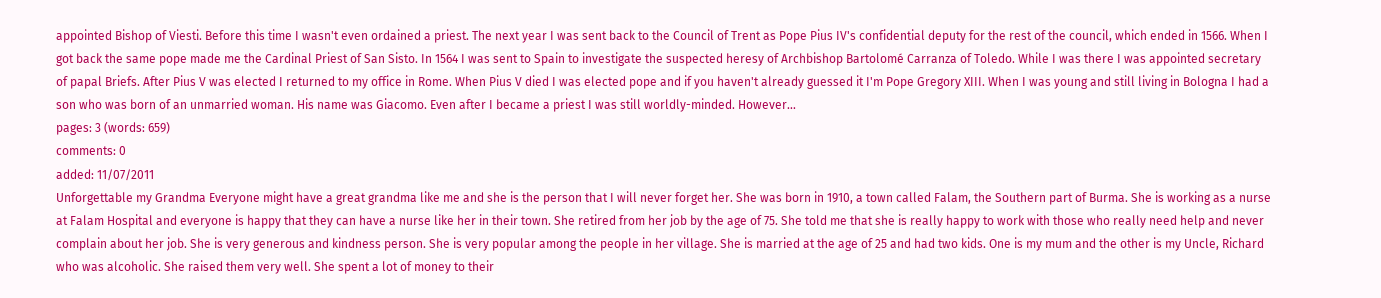appointed Bishop of Viesti. Before this time I wasn't even ordained a priest. The next year I was sent back to the Council of Trent as Pope Pius IV's confidential deputy for the rest of the council, which ended in 1566. When I got back the same pope made me the Cardinal Priest of San Sisto. In 1564 I was sent to Spain to investigate the suspected heresy of Archbishop Bartolomé Carranza of Toledo. While I was there I was appointed secretary of papal Briefs. After Pius V was elected I returned to my office in Rome. When Pius V died I was elected pope and if you haven't already guessed it I'm Pope Gregory XIII. When I was young and still living in Bologna I had a son who was born of an unmarried woman. His name was Giacomo. Even after I became a priest I was still worldly-minded. However...
pages: 3 (words: 659)
comments: 0
added: 11/07/2011
Unforgettable my Grandma Everyone might have a great grandma like me and she is the person that I will never forget her. She was born in 1910, a town called Falam, the Southern part of Burma. She is working as a nurse at Falam Hospital and everyone is happy that they can have a nurse like her in their town. She retired from her job by the age of 75. She told me that she is really happy to work with those who really need help and never complain about her job. She is very generous and kindness person. She is very popular among the people in her village. She is married at the age of 25 and had two kids. One is my mum and the other is my Uncle, Richard who was alcoholic. She raised them very well. She spent a lot of money to their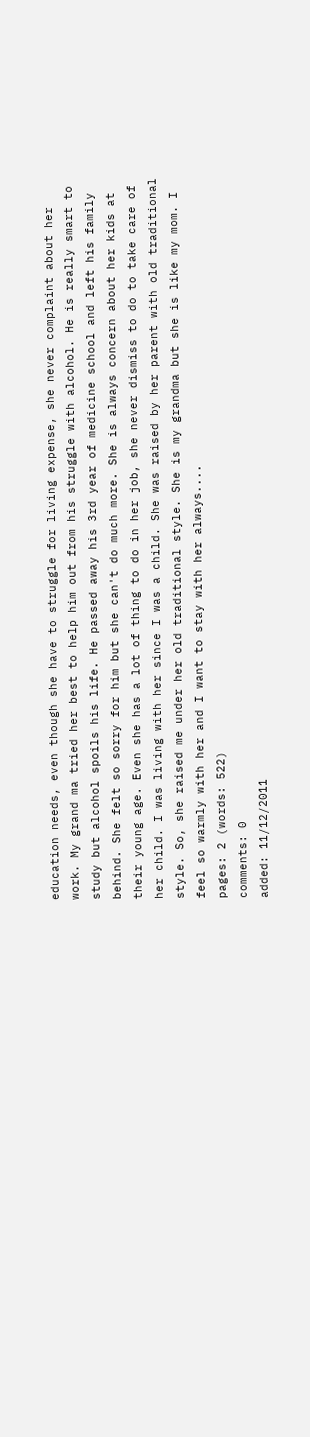education needs, even though she have to struggle for living expense, she never complaint about her work. My grand ma tried her best to help him out from his struggle with alcohol. He is really smart to study but alcohol spoils his life. He passed away his 3rd year of medicine school and left his family behind. She felt so sorry for him but she can't do much more. She is always concern about her kids at their young age. Even she has a lot of thing to do in her job, she never dismiss to do to take care of her child. I was living with her since I was a child. She was raised by her parent with old traditional style. So, she raised me under her old traditional style. She is my grandma but she is like my mom. I feel so warmly with her and I want to stay with her always....
pages: 2 (words: 522)
comments: 0
added: 11/12/2011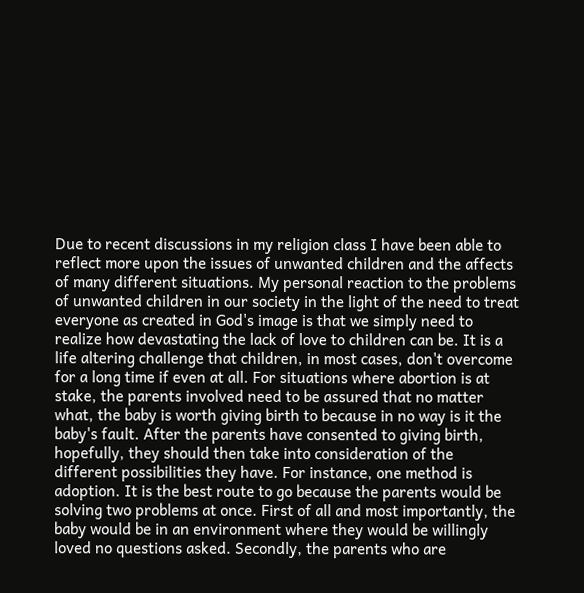Due to recent discussions in my religion class I have been able to reflect more upon the issues of unwanted children and the affects of many different situations. My personal reaction to the problems of unwanted children in our society in the light of the need to treat everyone as created in God's image is that we simply need to realize how devastating the lack of love to children can be. It is a life altering challenge that children, in most cases, don't overcome for a long time if even at all. For situations where abortion is at stake, the parents involved need to be assured that no matter what, the baby is worth giving birth to because in no way is it the baby's fault. After the parents have consented to giving birth, hopefully, they should then take into consideration of the different possibilities they have. For instance, one method is adoption. It is the best route to go because the parents would be solving two problems at once. First of all and most importantly, the baby would be in an environment where they would be willingly loved no questions asked. Secondly, the parents who are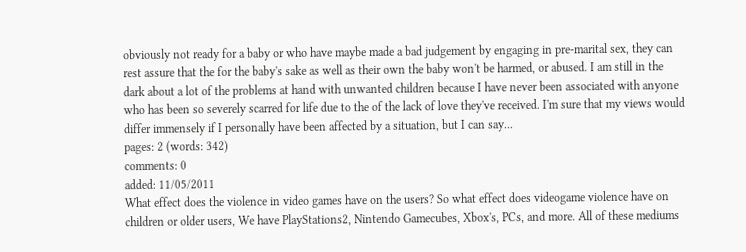obviously not ready for a baby or who have maybe made a bad judgement by engaging in pre-marital sex, they can rest assure that the for the baby's sake as well as their own the baby won't be harmed, or abused. I am still in the dark about a lot of the problems at hand with unwanted children because I have never been associated with anyone who has been so severely scarred for life due to the of the lack of love they've received. I'm sure that my views would differ immensely if I personally have been affected by a situation, but I can say...
pages: 2 (words: 342)
comments: 0
added: 11/05/2011
What effect does the violence in video games have on the users? So what effect does videogame violence have on children or older users, We have PlayStations2, Nintendo Gamecubes, Xbox's, PCs, and more. All of these mediums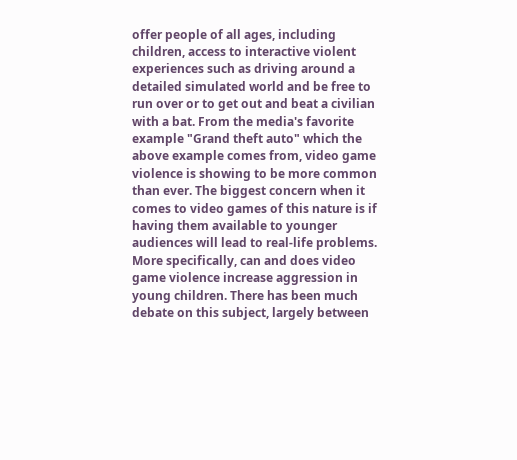offer people of all ages, including children, access to interactive violent experiences such as driving around a detailed simulated world and be free to run over or to get out and beat a civilian with a bat. From the media's favorite example "Grand theft auto" which the above example comes from, video game violence is showing to be more common than ever. The biggest concern when it comes to video games of this nature is if having them available to younger audiences will lead to real-life problems. More specifically, can and does video game violence increase aggression in young children. There has been much debate on this subject, largely between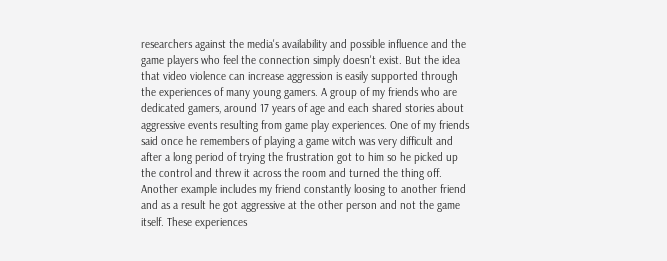researchers against the media's availability and possible influence and the game players who feel the connection simply doesn't exist. But the idea that video violence can increase aggression is easily supported through the experiences of many young gamers. A group of my friends who are dedicated gamers, around 17 years of age and each shared stories about aggressive events resulting from game play experiences. One of my friends said once he remembers of playing a game witch was very difficult and after a long period of trying the frustration got to him so he picked up the control and threw it across the room and turned the thing off. Another example includes my friend constantly loosing to another friend and as a result he got aggressive at the other person and not the game itself. These experiences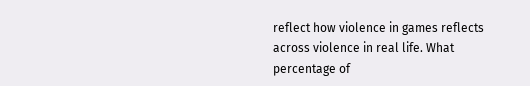reflect how violence in games reflects across violence in real life. What percentage of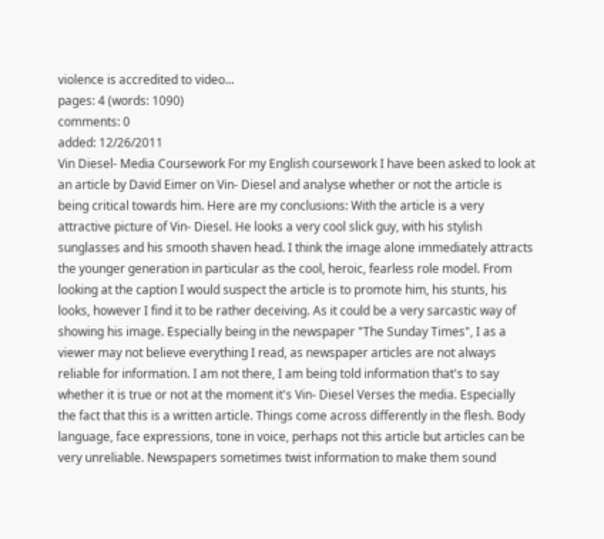violence is accredited to video...
pages: 4 (words: 1090)
comments: 0
added: 12/26/2011
Vin Diesel- Media Coursework For my English coursework I have been asked to look at an article by David Eimer on Vin- Diesel and analyse whether or not the article is being critical towards him. Here are my conclusions: With the article is a very attractive picture of Vin- Diesel. He looks a very cool slick guy, with his stylish sunglasses and his smooth shaven head. I think the image alone immediately attracts the younger generation in particular as the cool, heroic, fearless role model. From looking at the caption I would suspect the article is to promote him, his stunts, his looks, however I find it to be rather deceiving. As it could be a very sarcastic way of showing his image. Especially being in the newspaper "The Sunday Times", I as a viewer may not believe everything I read, as newspaper articles are not always reliable for information. I am not there, I am being told information that's to say whether it is true or not at the moment it's Vin- Diesel Verses the media. Especially the fact that this is a written article. Things come across differently in the flesh. Body language, face expressions, tone in voice, perhaps not this article but articles can be very unreliable. Newspapers sometimes twist information to make them sound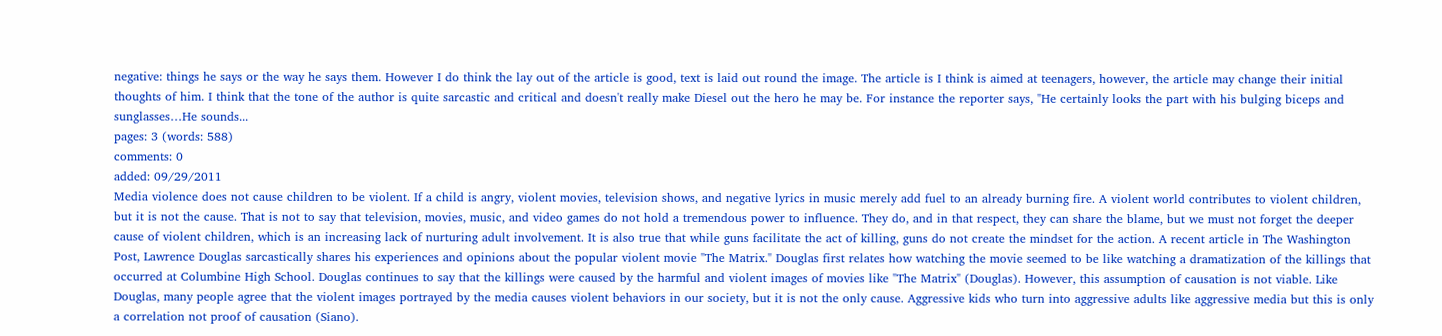negative: things he says or the way he says them. However I do think the lay out of the article is good, text is laid out round the image. The article is I think is aimed at teenagers, however, the article may change their initial thoughts of him. I think that the tone of the author is quite sarcastic and critical and doesn't really make Diesel out the hero he may be. For instance the reporter says, "He certainly looks the part with his bulging biceps and sunglasses…He sounds...
pages: 3 (words: 588)
comments: 0
added: 09/29/2011
Media violence does not cause children to be violent. If a child is angry, violent movies, television shows, and negative lyrics in music merely add fuel to an already burning fire. A violent world contributes to violent children, but it is not the cause. That is not to say that television, movies, music, and video games do not hold a tremendous power to influence. They do, and in that respect, they can share the blame, but we must not forget the deeper cause of violent children, which is an increasing lack of nurturing adult involvement. It is also true that while guns facilitate the act of killing, guns do not create the mindset for the action. A recent article in The Washington Post, Lawrence Douglas sarcastically shares his experiences and opinions about the popular violent movie "The Matrix." Douglas first relates how watching the movie seemed to be like watching a dramatization of the killings that occurred at Columbine High School. Douglas continues to say that the killings were caused by the harmful and violent images of movies like "The Matrix" (Douglas). However, this assumption of causation is not viable. Like Douglas, many people agree that the violent images portrayed by the media causes violent behaviors in our society, but it is not the only cause. Aggressive kids who turn into aggressive adults like aggressive media but this is only a correlation not proof of causation (Siano).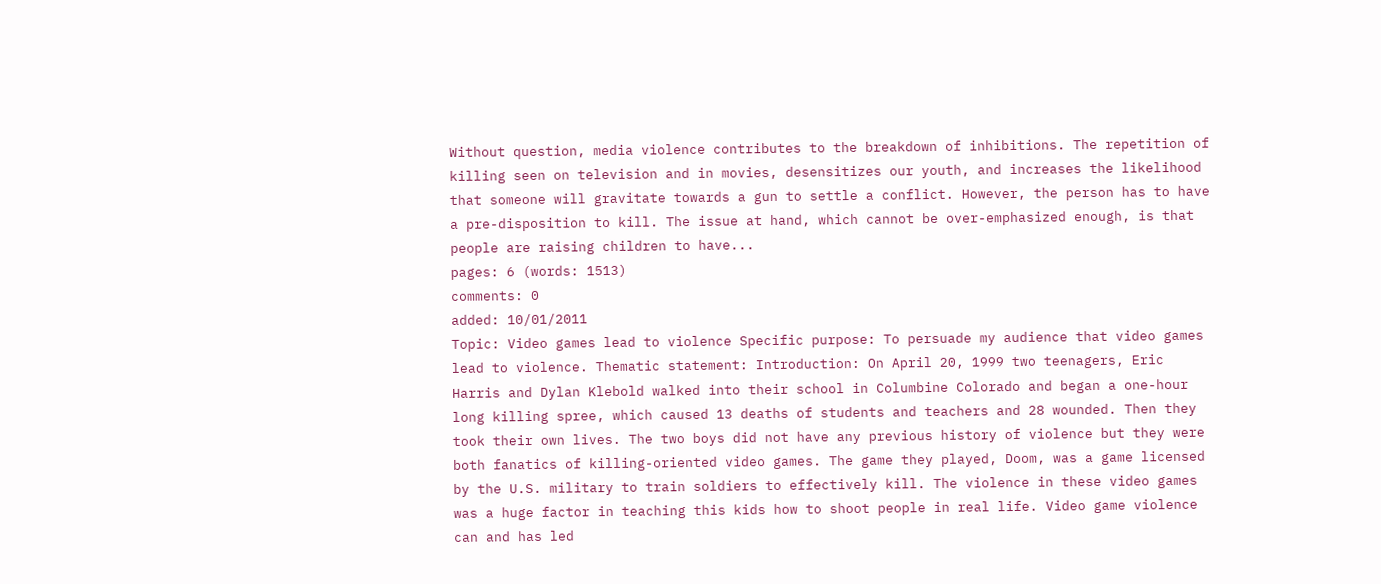Without question, media violence contributes to the breakdown of inhibitions. The repetition of killing seen on television and in movies, desensitizes our youth, and increases the likelihood that someone will gravitate towards a gun to settle a conflict. However, the person has to have a pre-disposition to kill. The issue at hand, which cannot be over-emphasized enough, is that people are raising children to have...
pages: 6 (words: 1513)
comments: 0
added: 10/01/2011
Topic: Video games lead to violence Specific purpose: To persuade my audience that video games lead to violence. Thematic statement: Introduction: On April 20, 1999 two teenagers, Eric Harris and Dylan Klebold walked into their school in Columbine Colorado and began a one-hour long killing spree, which caused 13 deaths of students and teachers and 28 wounded. Then they took their own lives. The two boys did not have any previous history of violence but they were both fanatics of killing-oriented video games. The game they played, Doom, was a game licensed by the U.S. military to train soldiers to effectively kill. The violence in these video games was a huge factor in teaching this kids how to shoot people in real life. Video game violence can and has led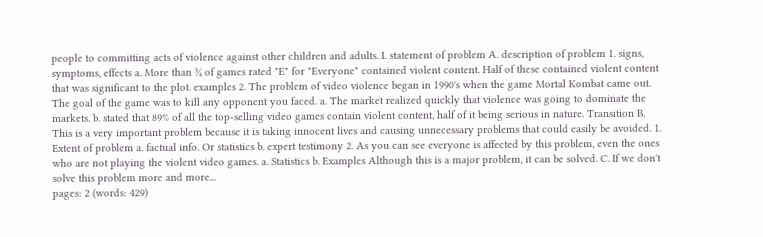people to committing acts of violence against other children and adults. I. statement of problem A. description of problem 1. signs, symptoms, effects a. More than ¾ of games rated "E" for "Everyone" contained violent content. Half of these contained violent content that was significant to the plot. examples 2. The problem of video violence began in 1990's when the game Mortal Kombat came out. The goal of the game was to kill any opponent you faced. a. The market realized quickly that violence was going to dominate the markets. b. stated that 89% of all the top-selling video games contain violent content, half of it being serious in nature. Transition B. This is a very important problem because it is taking innocent lives and causing unnecessary problems that could easily be avoided. 1. Extent of problem a. factual info. Or statistics b. expert testimony 2. As you can see everyone is affected by this problem, even the ones who are not playing the violent video games. a. Statistics b. Examples Although this is a major problem, it can be solved. C. If we don't solve this problem more and more...
pages: 2 (words: 429)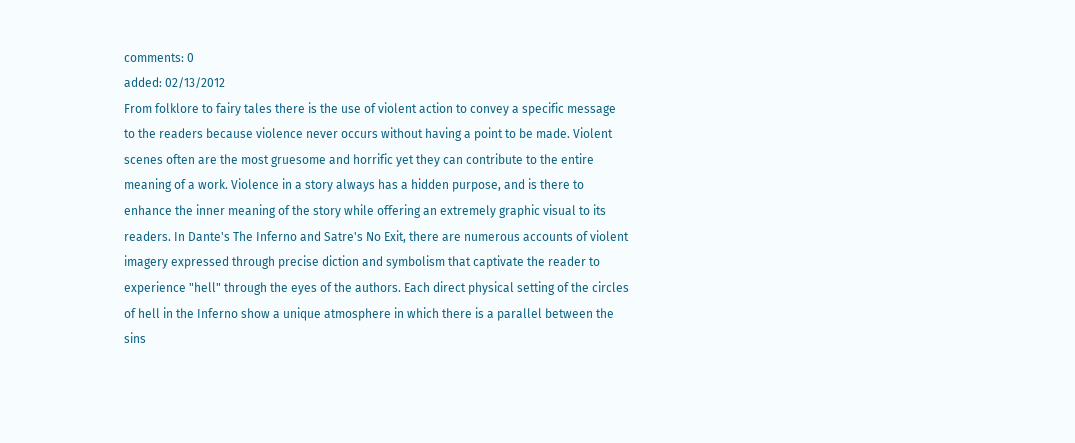comments: 0
added: 02/13/2012
From folklore to fairy tales there is the use of violent action to convey a specific message to the readers because violence never occurs without having a point to be made. Violent scenes often are the most gruesome and horrific yet they can contribute to the entire meaning of a work. Violence in a story always has a hidden purpose, and is there to enhance the inner meaning of the story while offering an extremely graphic visual to its readers. In Dante's The Inferno and Satre's No Exit, there are numerous accounts of violent imagery expressed through precise diction and symbolism that captivate the reader to experience "hell" through the eyes of the authors. Each direct physical setting of the circles of hell in the Inferno show a unique atmosphere in which there is a parallel between the sins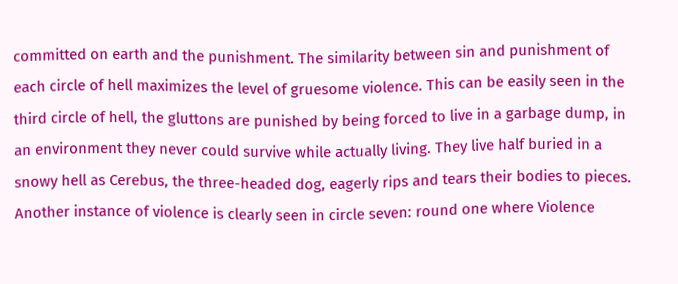committed on earth and the punishment. The similarity between sin and punishment of each circle of hell maximizes the level of gruesome violence. This can be easily seen in the third circle of hell, the gluttons are punished by being forced to live in a garbage dump, in an environment they never could survive while actually living. They live half buried in a snowy hell as Cerebus, the three-headed dog, eagerly rips and tears their bodies to pieces. Another instance of violence is clearly seen in circle seven: round one where Violence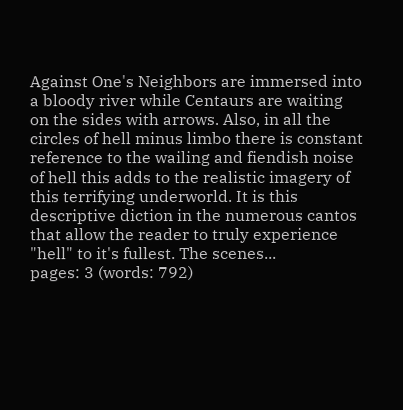Against One's Neighbors are immersed into a bloody river while Centaurs are waiting on the sides with arrows. Also, in all the circles of hell minus limbo there is constant reference to the wailing and fiendish noise of hell this adds to the realistic imagery of this terrifying underworld. It is this descriptive diction in the numerous cantos that allow the reader to truly experience "hell" to it's fullest. The scenes...
pages: 3 (words: 792)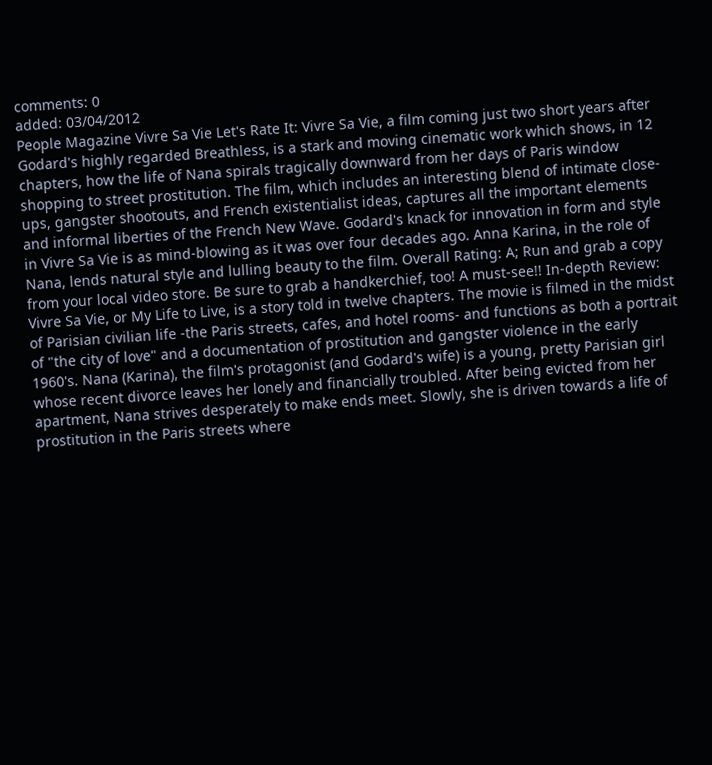comments: 0
added: 03/04/2012
People Magazine Vivre Sa Vie Let's Rate It: Vivre Sa Vie, a film coming just two short years after Godard's highly regarded Breathless, is a stark and moving cinematic work which shows, in 12 chapters, how the life of Nana spirals tragically downward from her days of Paris window shopping to street prostitution. The film, which includes an interesting blend of intimate close-ups, gangster shootouts, and French existentialist ideas, captures all the important elements and informal liberties of the French New Wave. Godard's knack for innovation in form and style in Vivre Sa Vie is as mind-blowing as it was over four decades ago. Anna Karina, in the role of Nana, lends natural style and lulling beauty to the film. Overall Rating: A; Run and grab a copy from your local video store. Be sure to grab a handkerchief, too! A must-see!! In-depth Review: Vivre Sa Vie, or My Life to Live, is a story told in twelve chapters. The movie is filmed in the midst of Parisian civilian life -the Paris streets, cafes, and hotel rooms- and functions as both a portrait of "the city of love" and a documentation of prostitution and gangster violence in the early 1960's. Nana (Karina), the film's protagonist (and Godard's wife) is a young, pretty Parisian girl whose recent divorce leaves her lonely and financially troubled. After being evicted from her apartment, Nana strives desperately to make ends meet. Slowly, she is driven towards a life of prostitution in the Paris streets where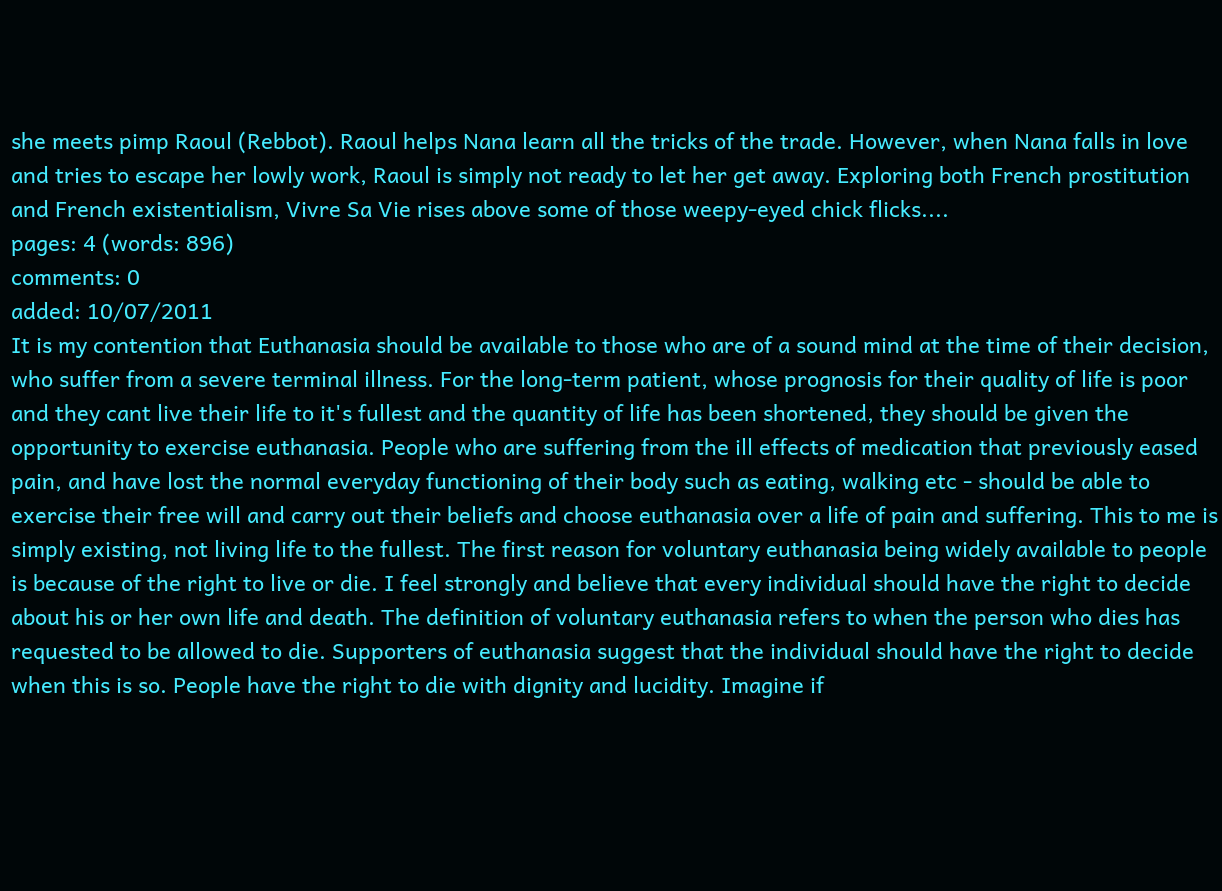she meets pimp Raoul (Rebbot). Raoul helps Nana learn all the tricks of the trade. However, when Nana falls in love and tries to escape her lowly work, Raoul is simply not ready to let her get away. Exploring both French prostitution and French existentialism, Vivre Sa Vie rises above some of those weepy-eyed chick flicks....
pages: 4 (words: 896)
comments: 0
added: 10/07/2011
It is my contention that Euthanasia should be available to those who are of a sound mind at the time of their decision, who suffer from a severe terminal illness. For the long-term patient, whose prognosis for their quality of life is poor and they cant live their life to it's fullest and the quantity of life has been shortened, they should be given the opportunity to exercise euthanasia. People who are suffering from the ill effects of medication that previously eased pain, and have lost the normal everyday functioning of their body such as eating, walking etc - should be able to exercise their free will and carry out their beliefs and choose euthanasia over a life of pain and suffering. This to me is simply existing, not living life to the fullest. The first reason for voluntary euthanasia being widely available to people is because of the right to live or die. I feel strongly and believe that every individual should have the right to decide about his or her own life and death. The definition of voluntary euthanasia refers to when the person who dies has requested to be allowed to die. Supporters of euthanasia suggest that the individual should have the right to decide when this is so. People have the right to die with dignity and lucidity. Imagine if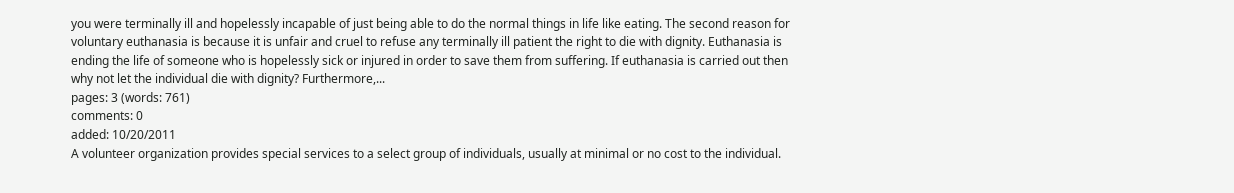you were terminally ill and hopelessly incapable of just being able to do the normal things in life like eating. The second reason for voluntary euthanasia is because it is unfair and cruel to refuse any terminally ill patient the right to die with dignity. Euthanasia is ending the life of someone who is hopelessly sick or injured in order to save them from suffering. If euthanasia is carried out then why not let the individual die with dignity? Furthermore,...
pages: 3 (words: 761)
comments: 0
added: 10/20/2011
A volunteer organization provides special services to a select group of individuals, usually at minimal or no cost to the individual.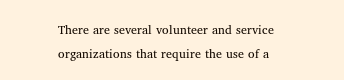There are several volunteer and service organizations that require the use of a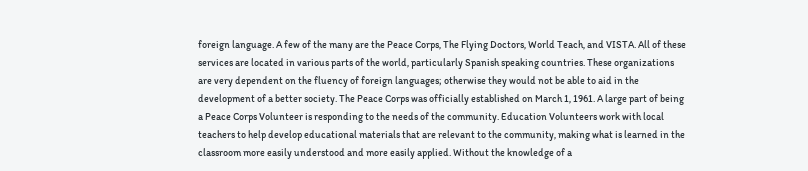foreign language. A few of the many are the Peace Corps, The Flying Doctors, World Teach, and VISTA. All of these services are located in various parts of the world, particularly Spanish speaking countries. These organizations are very dependent on the fluency of foreign languages; otherwise they would not be able to aid in the development of a better society. The Peace Corps was officially established on March 1, 1961. A large part of being a Peace Corps Volunteer is responding to the needs of the community. Education Volunteers work with local teachers to help develop educational materials that are relevant to the community, making what is learned in the classroom more easily understood and more easily applied. Without the knowledge of a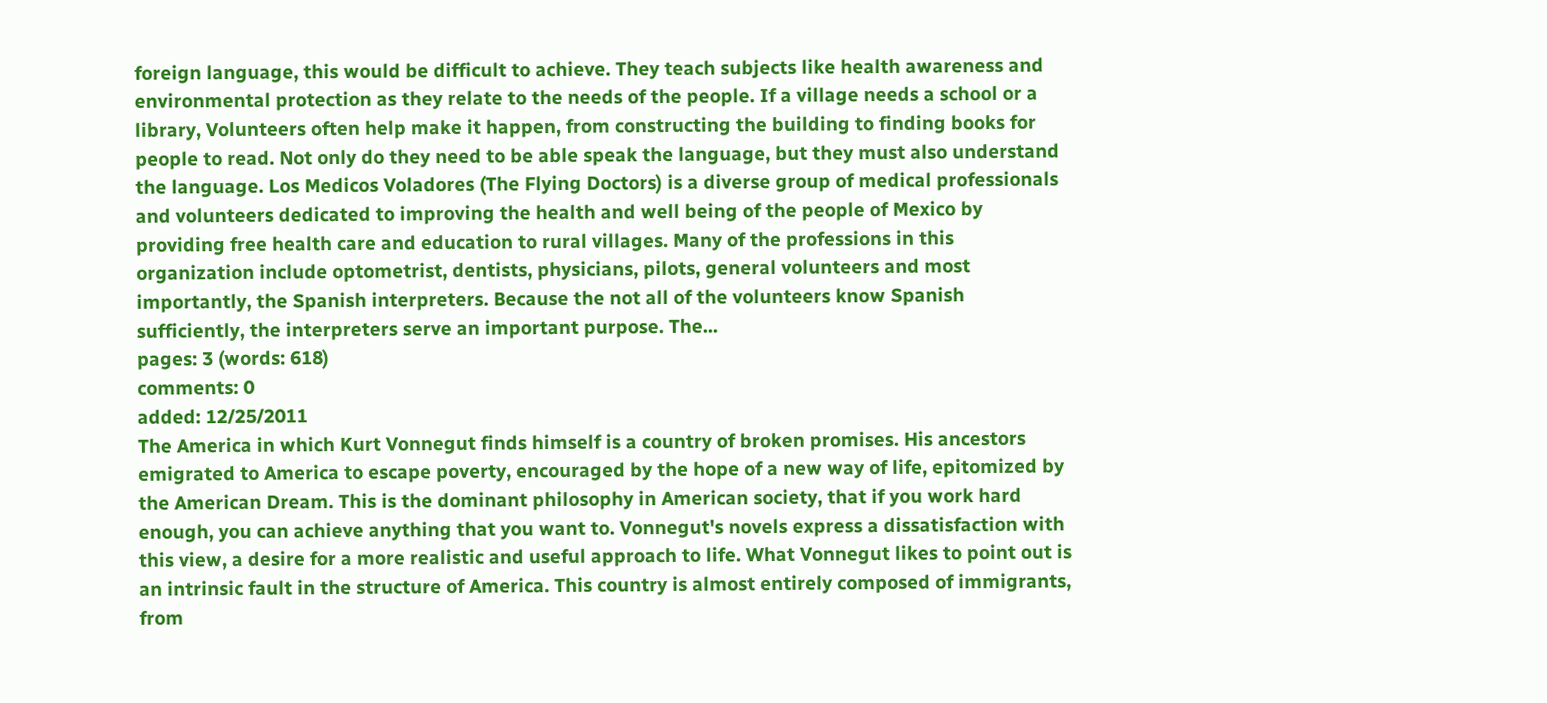foreign language, this would be difficult to achieve. They teach subjects like health awareness and environmental protection as they relate to the needs of the people. If a village needs a school or a library, Volunteers often help make it happen, from constructing the building to finding books for people to read. Not only do they need to be able speak the language, but they must also understand the language. Los Medicos Voladores (The Flying Doctors) is a diverse group of medical professionals and volunteers dedicated to improving the health and well being of the people of Mexico by providing free health care and education to rural villages. Many of the professions in this organization include optometrist, dentists, physicians, pilots, general volunteers and most importantly, the Spanish interpreters. Because the not all of the volunteers know Spanish sufficiently, the interpreters serve an important purpose. The...
pages: 3 (words: 618)
comments: 0
added: 12/25/2011
The America in which Kurt Vonnegut finds himself is a country of broken promises. His ancestors emigrated to America to escape poverty, encouraged by the hope of a new way of life, epitomized by the American Dream. This is the dominant philosophy in American society, that if you work hard enough, you can achieve anything that you want to. Vonnegut's novels express a dissatisfaction with this view, a desire for a more realistic and useful approach to life. What Vonnegut likes to point out is an intrinsic fault in the structure of America. This country is almost entirely composed of immigrants, from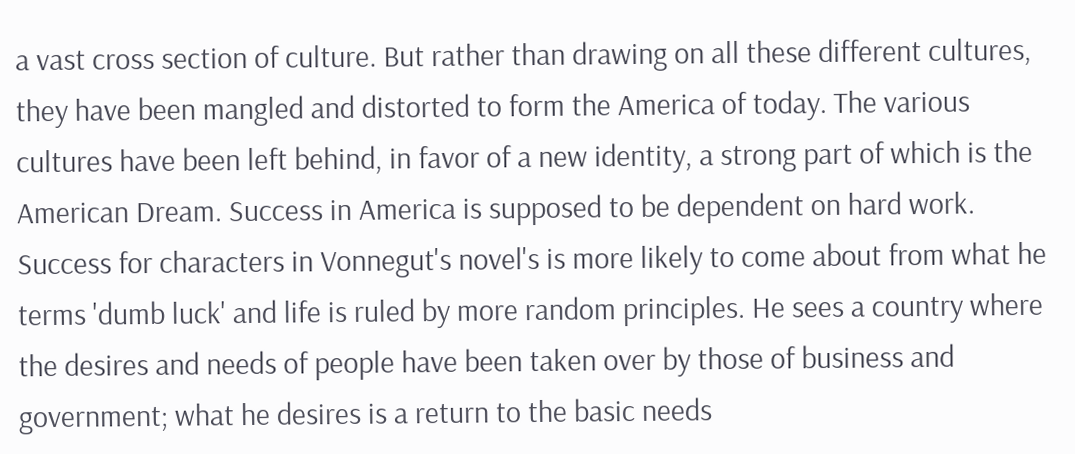a vast cross section of culture. But rather than drawing on all these different cultures, they have been mangled and distorted to form the America of today. The various cultures have been left behind, in favor of a new identity, a strong part of which is the American Dream. Success in America is supposed to be dependent on hard work. Success for characters in Vonnegut's novel's is more likely to come about from what he terms 'dumb luck' and life is ruled by more random principles. He sees a country where the desires and needs of people have been taken over by those of business and government; what he desires is a return to the basic needs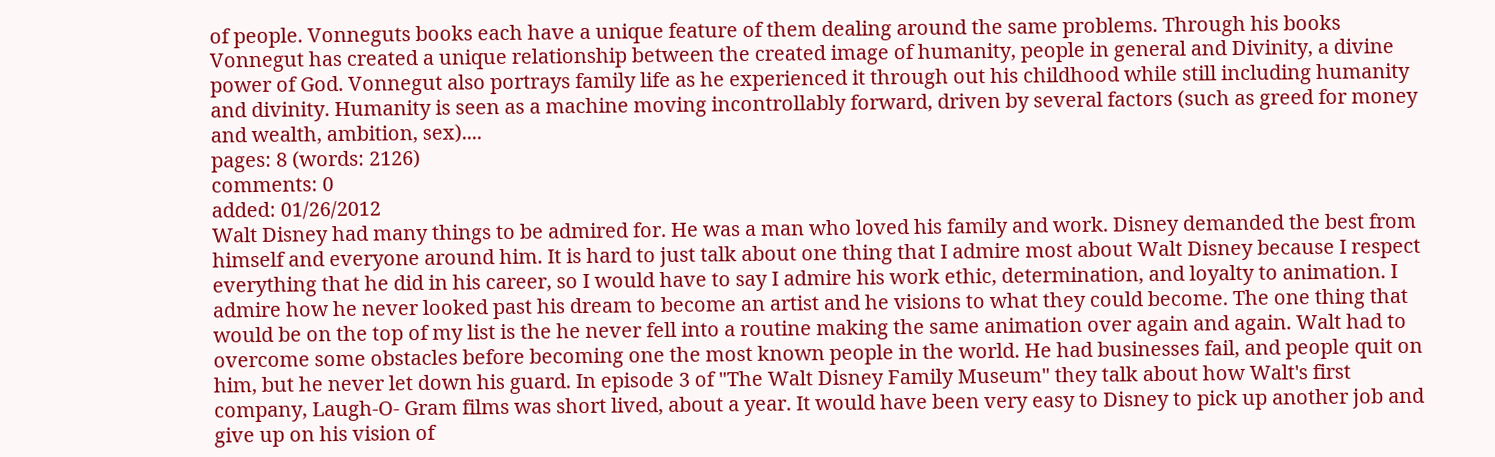of people. Vonneguts books each have a unique feature of them dealing around the same problems. Through his books Vonnegut has created a unique relationship between the created image of humanity, people in general and Divinity, a divine power of God. Vonnegut also portrays family life as he experienced it through out his childhood while still including humanity and divinity. Humanity is seen as a machine moving incontrollably forward, driven by several factors (such as greed for money and wealth, ambition, sex)....
pages: 8 (words: 2126)
comments: 0
added: 01/26/2012
Walt Disney had many things to be admired for. He was a man who loved his family and work. Disney demanded the best from himself and everyone around him. It is hard to just talk about one thing that I admire most about Walt Disney because I respect everything that he did in his career, so I would have to say I admire his work ethic, determination, and loyalty to animation. I admire how he never looked past his dream to become an artist and he visions to what they could become. The one thing that would be on the top of my list is the he never fell into a routine making the same animation over again and again. Walt had to overcome some obstacles before becoming one the most known people in the world. He had businesses fail, and people quit on him, but he never let down his guard. In episode 3 of "The Walt Disney Family Museum" they talk about how Walt's first company, Laugh-O- Gram films was short lived, about a year. It would have been very easy to Disney to pick up another job and give up on his vision of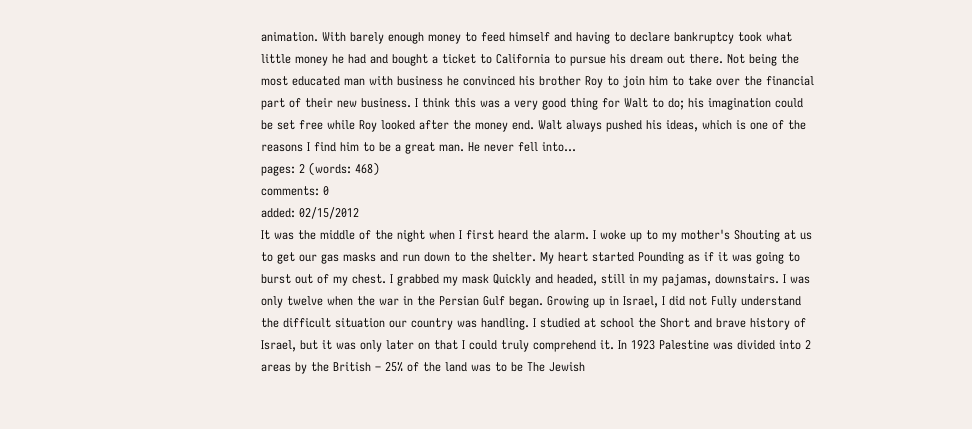animation. With barely enough money to feed himself and having to declare bankruptcy took what little money he had and bought a ticket to California to pursue his dream out there. Not being the most educated man with business he convinced his brother Roy to join him to take over the financial part of their new business. I think this was a very good thing for Walt to do; his imagination could be set free while Roy looked after the money end. Walt always pushed his ideas, which is one of the reasons I find him to be a great man. He never fell into...
pages: 2 (words: 468)
comments: 0
added: 02/15/2012
It was the middle of the night when I first heard the alarm. I woke up to my mother's Shouting at us to get our gas masks and run down to the shelter. My heart started Pounding as if it was going to burst out of my chest. I grabbed my mask Quickly and headed, still in my pajamas, downstairs. I was only twelve when the war in the Persian Gulf began. Growing up in Israel, I did not Fully understand the difficult situation our country was handling. I studied at school the Short and brave history of Israel, but it was only later on that I could truly comprehend it. In 1923 Palestine was divided into 2 areas by the British – 25% of the land was to be The Jewish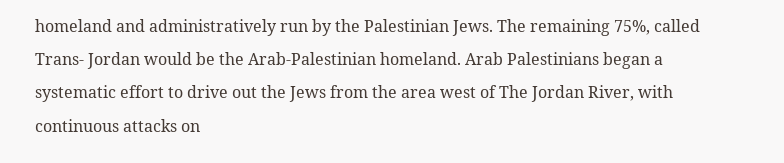homeland and administratively run by the Palestinian Jews. The remaining 75%, called Trans- Jordan would be the Arab-Palestinian homeland. Arab Palestinians began a systematic effort to drive out the Jews from the area west of The Jordan River, with continuous attacks on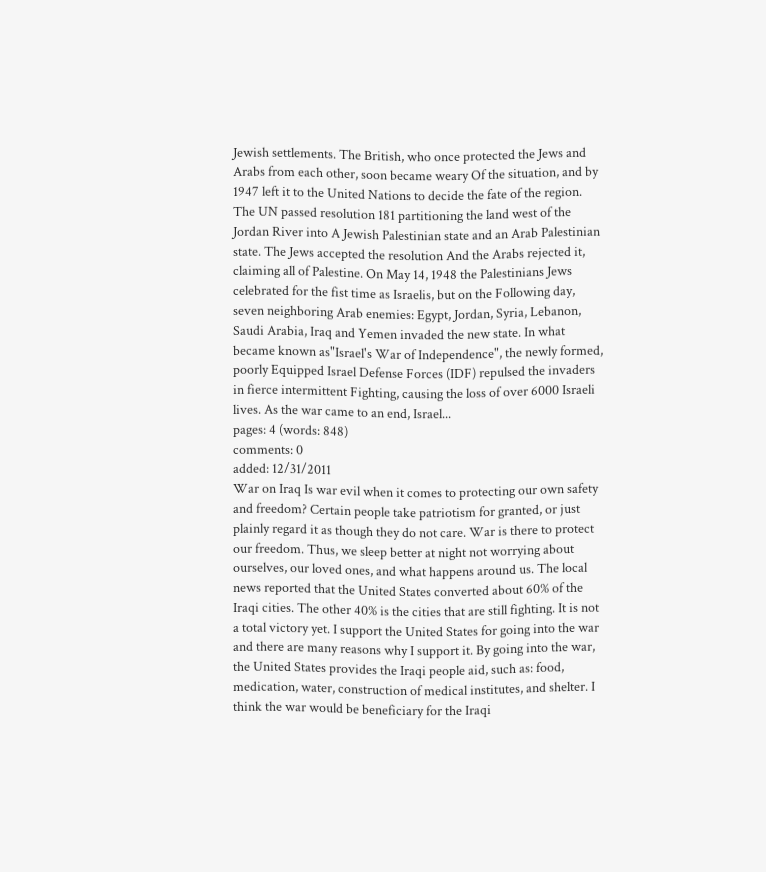Jewish settlements. The British, who once protected the Jews and Arabs from each other, soon became weary Of the situation, and by 1947 left it to the United Nations to decide the fate of the region. The UN passed resolution 181 partitioning the land west of the Jordan River into A Jewish Palestinian state and an Arab Palestinian state. The Jews accepted the resolution And the Arabs rejected it, claiming all of Palestine. On May 14, 1948 the Palestinians Jews celebrated for the fist time as Israelis, but on the Following day, seven neighboring Arab enemies: Egypt, Jordan, Syria, Lebanon, Saudi Arabia, Iraq and Yemen invaded the new state. In what became known as"Israel's War of Independence", the newly formed, poorly Equipped Israel Defense Forces (IDF) repulsed the invaders in fierce intermittent Fighting, causing the loss of over 6000 Israeli lives. As the war came to an end, Israel...
pages: 4 (words: 848)
comments: 0
added: 12/31/2011
War on Iraq Is war evil when it comes to protecting our own safety and freedom? Certain people take patriotism for granted, or just plainly regard it as though they do not care. War is there to protect our freedom. Thus, we sleep better at night not worrying about ourselves, our loved ones, and what happens around us. The local news reported that the United States converted about 60% of the Iraqi cities. The other 40% is the cities that are still fighting. It is not a total victory yet. I support the United States for going into the war and there are many reasons why I support it. By going into the war, the United States provides the Iraqi people aid, such as: food, medication, water, construction of medical institutes, and shelter. I think the war would be beneficiary for the Iraqi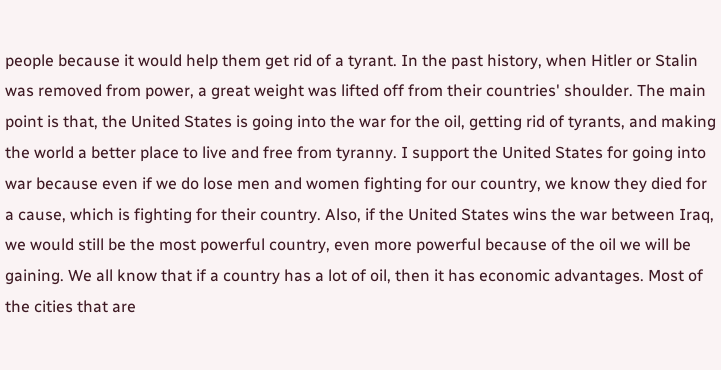people because it would help them get rid of a tyrant. In the past history, when Hitler or Stalin was removed from power, a great weight was lifted off from their countries' shoulder. The main point is that, the United States is going into the war for the oil, getting rid of tyrants, and making the world a better place to live and free from tyranny. I support the United States for going into war because even if we do lose men and women fighting for our country, we know they died for a cause, which is fighting for their country. Also, if the United States wins the war between Iraq, we would still be the most powerful country, even more powerful because of the oil we will be gaining. We all know that if a country has a lot of oil, then it has economic advantages. Most of the cities that are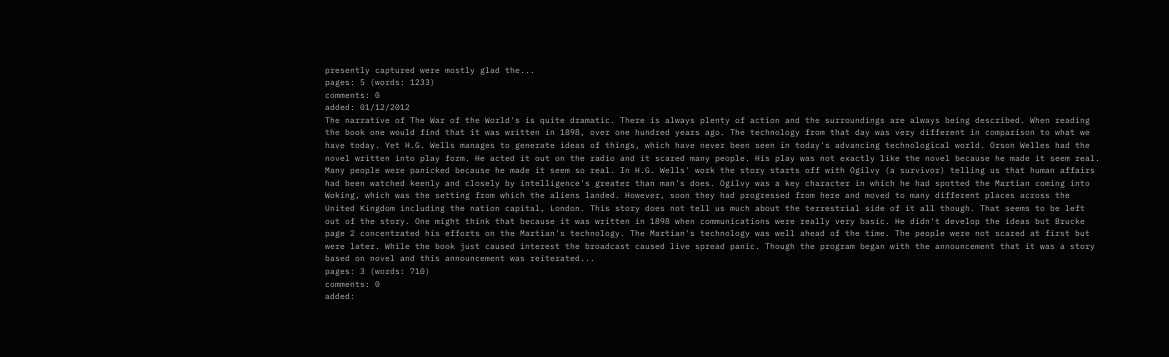presently captured were mostly glad the...
pages: 5 (words: 1233)
comments: 0
added: 01/12/2012
The narrative of The War of the World's is quite dramatic. There is always plenty of action and the surroundings are always being described. When reading the book one would find that it was written in 1898, over one hundred years ago. The technology from that day was very different in comparison to what we have today. Yet H.G. Wells manages to generate ideas of things, which have never been seen in today's advancing technological world. Orson Welles had the novel written into play form. He acted it out on the radio and it scared many people. His play was not exactly like the novel because he made it seem real. Many people were panicked because he made it seem so real. In H.G. Wells' work the story starts off with Ogilvy (a survivor) telling us that human affairs had been watched keenly and closely by intelligence's greater than man's does. Ogilvy was a key character in which he had spotted the Martian coming into Woking, which was the setting from which the aliens landed. However, soon they had progressed from here and moved to many different places across the United Kingdom including the nation capital, London. This story does not tell us much about the terrestrial side of it all though. That seems to be left out of the story. One might think that because it was written in 1898 when communications were really very basic. He didn't develop the ideas but Brucke page 2 concentrated his efforts on the Martian's technology. The Martian's technology was well ahead of the time. The people were not scared at first but were later. While the book just caused interest the broadcast caused live spread panic. Though the program began with the announcement that it was a story based on novel and this announcement was reiterated...
pages: 3 (words: 710)
comments: 0
added: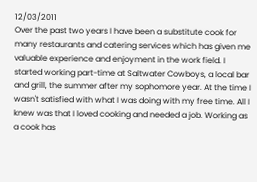12/03/2011
Over the past two years I have been a substitute cook for many restaurants and catering services which has given me valuable experience and enjoyment in the work field. I started working part-time at Saltwater Cowboys, a local bar and grill, the summer after my sophomore year. At the time I wasn't satisfied with what I was doing with my free time. All I knew was that I loved cooking and needed a job. Working as a cook has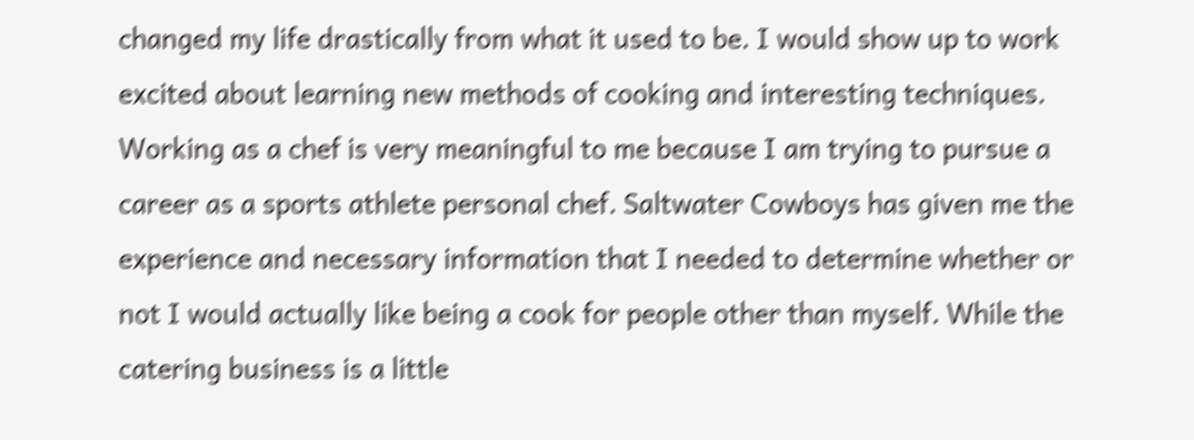changed my life drastically from what it used to be. I would show up to work excited about learning new methods of cooking and interesting techniques. Working as a chef is very meaningful to me because I am trying to pursue a career as a sports athlete personal chef. Saltwater Cowboys has given me the experience and necessary information that I needed to determine whether or not I would actually like being a cook for people other than myself. While the catering business is a little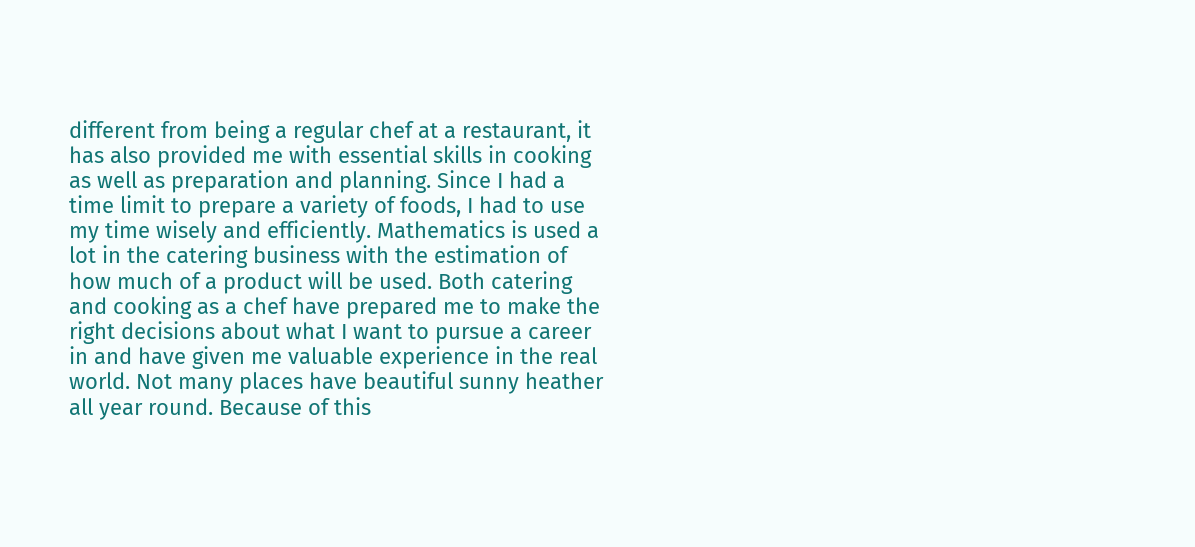different from being a regular chef at a restaurant, it has also provided me with essential skills in cooking as well as preparation and planning. Since I had a time limit to prepare a variety of foods, I had to use my time wisely and efficiently. Mathematics is used a lot in the catering business with the estimation of how much of a product will be used. Both catering and cooking as a chef have prepared me to make the right decisions about what I want to pursue a career in and have given me valuable experience in the real world. Not many places have beautiful sunny heather all year round. Because of this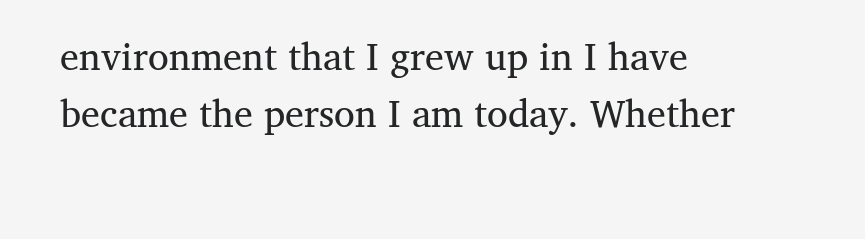environment that I grew up in I have became the person I am today. Whether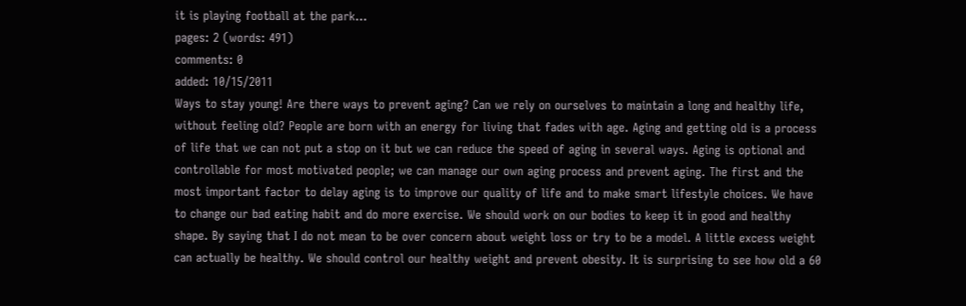it is playing football at the park...
pages: 2 (words: 491)
comments: 0
added: 10/15/2011
Ways to stay young! Are there ways to prevent aging? Can we rely on ourselves to maintain a long and healthy life, without feeling old? People are born with an energy for living that fades with age. Aging and getting old is a process of life that we can not put a stop on it but we can reduce the speed of aging in several ways. Aging is optional and controllable for most motivated people; we can manage our own aging process and prevent aging. The first and the most important factor to delay aging is to improve our quality of life and to make smart lifestyle choices. We have to change our bad eating habit and do more exercise. We should work on our bodies to keep it in good and healthy shape. By saying that I do not mean to be over concern about weight loss or try to be a model. A little excess weight can actually be healthy. We should control our healthy weight and prevent obesity. It is surprising to see how old a 60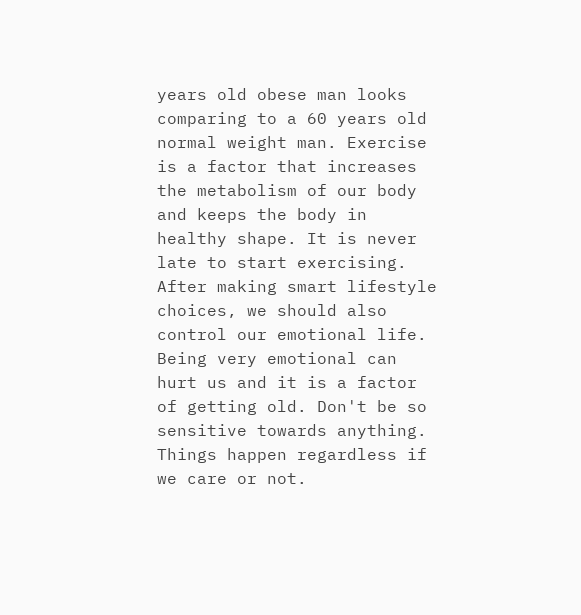years old obese man looks comparing to a 60 years old normal weight man. Exercise is a factor that increases the metabolism of our body and keeps the body in healthy shape. It is never late to start exercising. After making smart lifestyle choices, we should also control our emotional life. Being very emotional can hurt us and it is a factor of getting old. Don't be so sensitive towards anything. Things happen regardless if we care or not.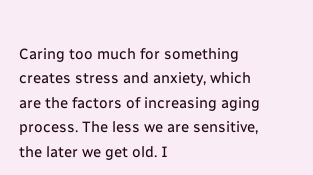Caring too much for something creates stress and anxiety, which are the factors of increasing aging process. The less we are sensitive, the later we get old. I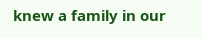knew a family in our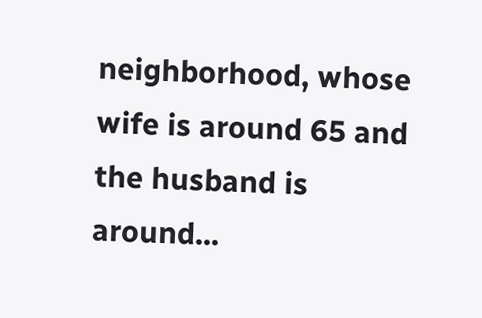neighborhood, whose wife is around 65 and the husband is around...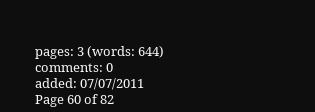pages: 3 (words: 644)
comments: 0
added: 07/07/2011
Page 60 of 82